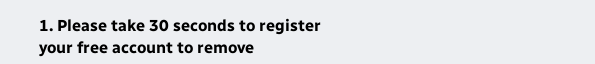1. Please take 30 seconds to register your free account to remove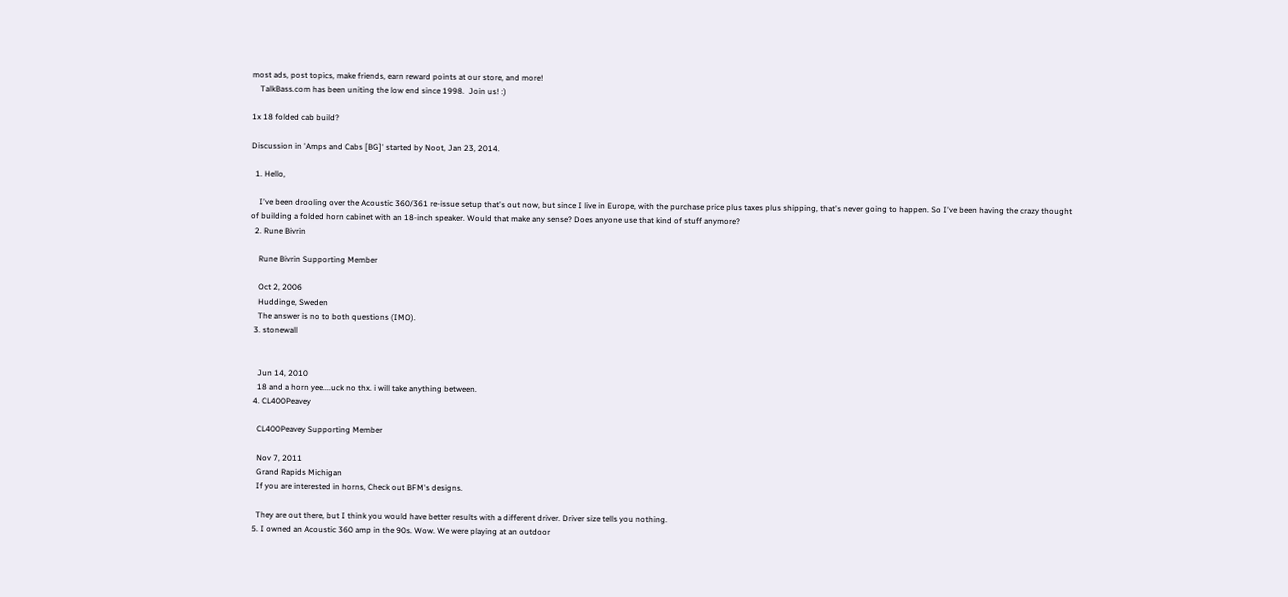most ads, post topics, make friends, earn reward points at our store, and more!
    TalkBass.com has been uniting the low end since 1998.  Join us! :)

1x 18 folded cab build?

Discussion in 'Amps and Cabs [BG]' started by Noot, Jan 23, 2014.

  1. Hello,

    I've been drooling over the Acoustic 360/361 re-issue setup that's out now, but since I live in Europe, with the purchase price plus taxes plus shipping, that's never going to happen. So I've been having the crazy thought of building a folded horn cabinet with an 18-inch speaker. Would that make any sense? Does anyone use that kind of stuff anymore?
  2. Rune Bivrin

    Rune Bivrin Supporting Member

    Oct 2, 2006
    Huddinge, Sweden
    The answer is no to both questions (IMO).
  3. stonewall


    Jun 14, 2010
    18 and a horn yee....uck no thx. i will take anything between.
  4. CL400Peavey

    CL400Peavey Supporting Member

    Nov 7, 2011
    Grand Rapids Michigan
    If you are interested in horns, Check out BFM's designs.

    They are out there, but I think you would have better results with a different driver. Driver size tells you nothing.
  5. I owned an Acoustic 360 amp in the 90s. Wow. We were playing at an outdoor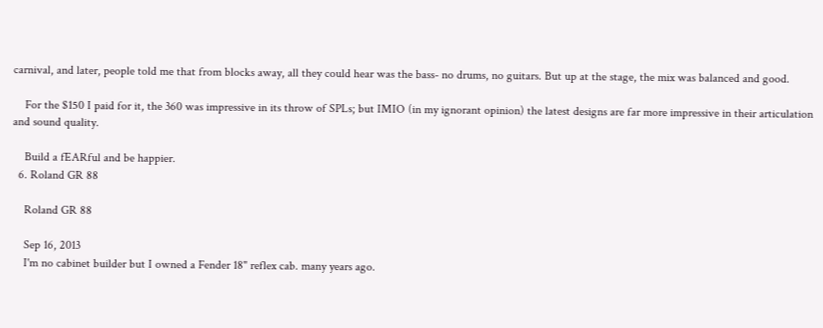carnival, and later, people told me that from blocks away, all they could hear was the bass- no drums, no guitars. But up at the stage, the mix was balanced and good.

    For the $150 I paid for it, the 360 was impressive in its throw of SPLs; but IMIO (in my ignorant opinion) the latest designs are far more impressive in their articulation and sound quality.

    Build a fEARful and be happier.
  6. Roland GR 88

    Roland GR 88

    Sep 16, 2013
    I'm no cabinet builder but I owned a Fender 18" reflex cab. many years ago.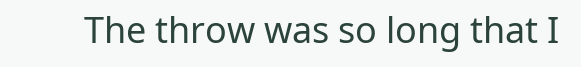The throw was so long that I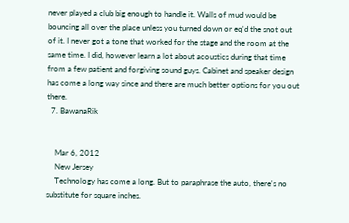never played a club big enough to handle it. Walls of mud would be bouncing all over the place unless you turned down or eq'd the snot out of it. I never got a tone that worked for the stage and the room at the same time. I did, however learn a lot about acoustics during that time from a few patient and forgiving sound guys. Cabinet and speaker design has come a long way since and there are much better options for you out there.
  7. BawanaRik


    Mar 6, 2012
    New Jersey
    Technology has come a long. But to paraphrase the auto, there's no substitute for square inches.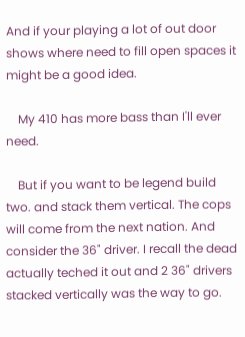And if your playing a lot of out door shows where need to fill open spaces it might be a good idea.

    My 410 has more bass than I'll ever need.

    But if you want to be legend build two. and stack them vertical. The cops will come from the next nation. And consider the 36" driver. I recall the dead actually teched it out and 2 36" drivers stacked vertically was the way to go.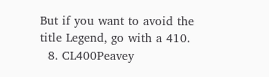But if you want to avoid the title Legend, go with a 410.
  8. CL400Peavey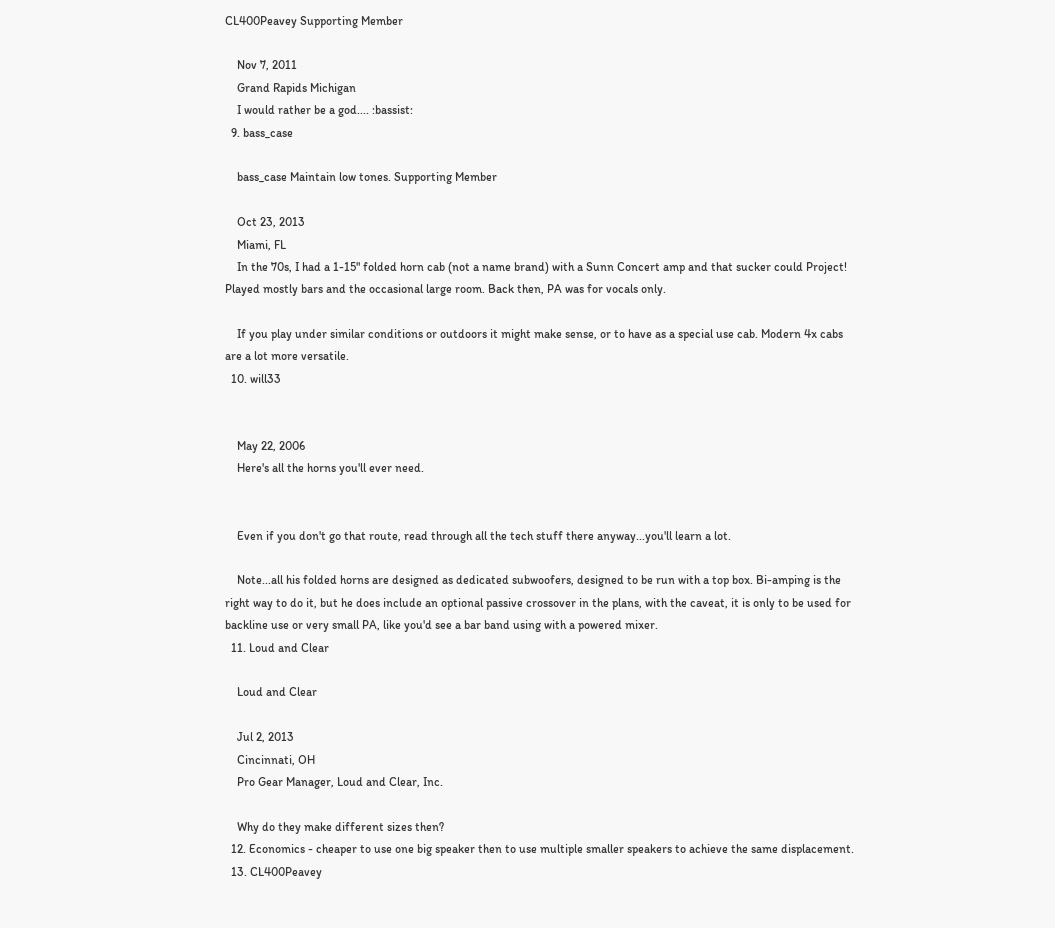CL400Peavey Supporting Member

    Nov 7, 2011
    Grand Rapids Michigan
    I would rather be a god.... :bassist:
  9. bass_case

    bass_case Maintain low tones. Supporting Member

    Oct 23, 2013
    Miami, FL
    In the 70s, I had a 1-15" folded horn cab (not a name brand) with a Sunn Concert amp and that sucker could Project! Played mostly bars and the occasional large room. Back then, PA was for vocals only.

    If you play under similar conditions or outdoors it might make sense, or to have as a special use cab. Modern 4x cabs are a lot more versatile.
  10. will33


    May 22, 2006
    Here's all the horns you'll ever need.


    Even if you don't go that route, read through all the tech stuff there anyway...you'll learn a lot.

    Note...all his folded horns are designed as dedicated subwoofers, designed to be run with a top box. Bi-amping is the right way to do it, but he does include an optional passive crossover in the plans, with the caveat, it is only to be used for backline use or very small PA, like you'd see a bar band using with a powered mixer.
  11. Loud and Clear

    Loud and Clear

    Jul 2, 2013
    Cincinnati, OH
    Pro Gear Manager, Loud and Clear, Inc.

    Why do they make different sizes then?
  12. Economics - cheaper to use one big speaker then to use multiple smaller speakers to achieve the same displacement.
  13. CL400Peavey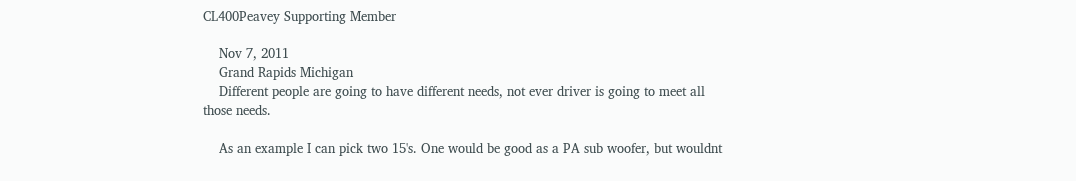CL400Peavey Supporting Member

    Nov 7, 2011
    Grand Rapids Michigan
    Different people are going to have different needs, not ever driver is going to meet all those needs.

    As an example I can pick two 15's. One would be good as a PA sub woofer, but wouldnt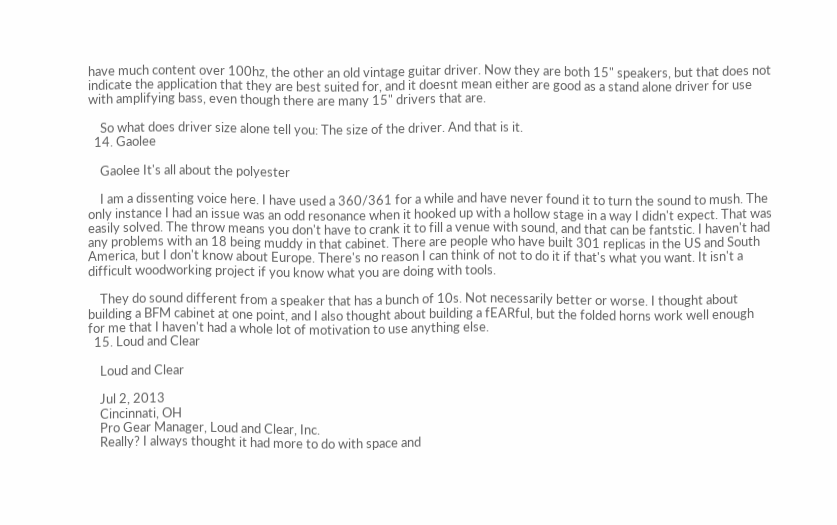have much content over 100hz, the other an old vintage guitar driver. Now they are both 15" speakers, but that does not indicate the application that they are best suited for, and it doesnt mean either are good as a stand alone driver for use with amplifying bass, even though there are many 15" drivers that are.

    So what does driver size alone tell you: The size of the driver. And that is it.
  14. Gaolee

    Gaolee It's all about the polyester

    I am a dissenting voice here. I have used a 360/361 for a while and have never found it to turn the sound to mush. The only instance I had an issue was an odd resonance when it hooked up with a hollow stage in a way I didn't expect. That was easily solved. The throw means you don't have to crank it to fill a venue with sound, and that can be fantstic. I haven't had any problems with an 18 being muddy in that cabinet. There are people who have built 301 replicas in the US and South America, but I don't know about Europe. There's no reason I can think of not to do it if that's what you want. It isn't a difficult woodworking project if you know what you are doing with tools.

    They do sound different from a speaker that has a bunch of 10s. Not necessarily better or worse. I thought about building a BFM cabinet at one point, and I also thought about building a fEARful, but the folded horns work well enough for me that I haven't had a whole lot of motivation to use anything else.
  15. Loud and Clear

    Loud and Clear

    Jul 2, 2013
    Cincinnati, OH
    Pro Gear Manager, Loud and Clear, Inc.
    Really? I always thought it had more to do with space and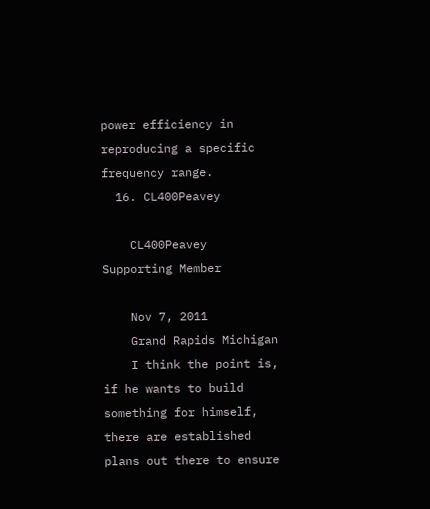power efficiency in reproducing a specific frequency range.
  16. CL400Peavey

    CL400Peavey Supporting Member

    Nov 7, 2011
    Grand Rapids Michigan
    I think the point is, if he wants to build something for himself, there are established plans out there to ensure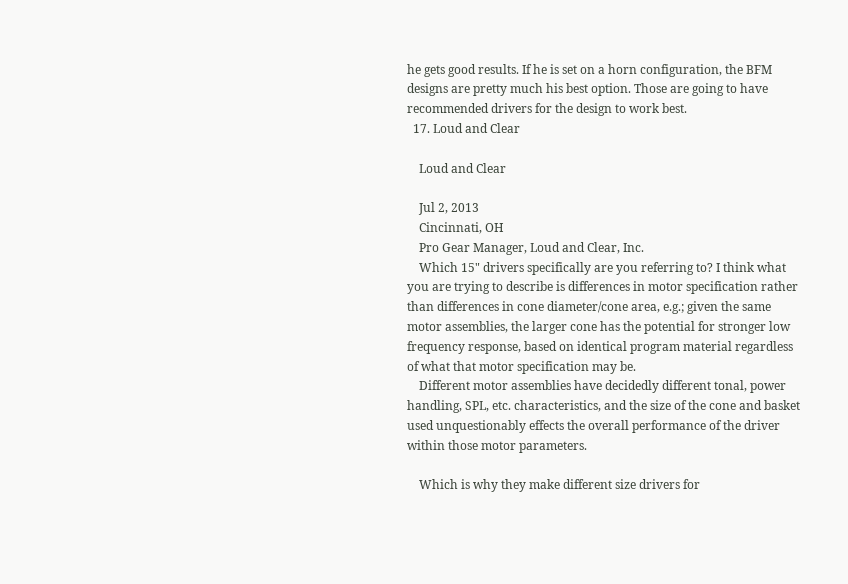he gets good results. If he is set on a horn configuration, the BFM designs are pretty much his best option. Those are going to have recommended drivers for the design to work best.
  17. Loud and Clear

    Loud and Clear

    Jul 2, 2013
    Cincinnati, OH
    Pro Gear Manager, Loud and Clear, Inc.
    Which 15" drivers specifically are you referring to? I think what you are trying to describe is differences in motor specification rather than differences in cone diameter/cone area, e.g.; given the same motor assemblies, the larger cone has the potential for stronger low frequency response, based on identical program material regardless of what that motor specification may be.
    Different motor assemblies have decidedly different tonal, power handling, SPL, etc. characteristics, and the size of the cone and basket used unquestionably effects the overall performance of the driver within those motor parameters.

    Which is why they make different size drivers for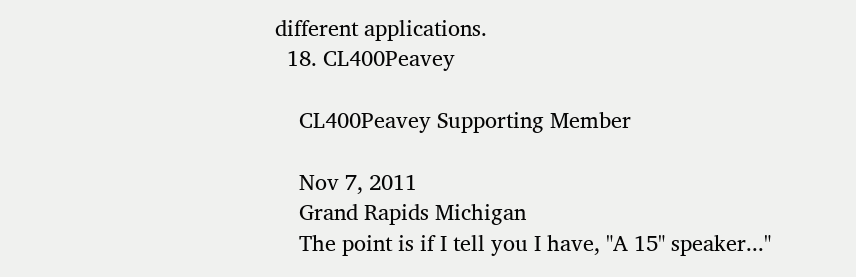different applications.
  18. CL400Peavey

    CL400Peavey Supporting Member

    Nov 7, 2011
    Grand Rapids Michigan
    The point is if I tell you I have, "A 15" speaker..."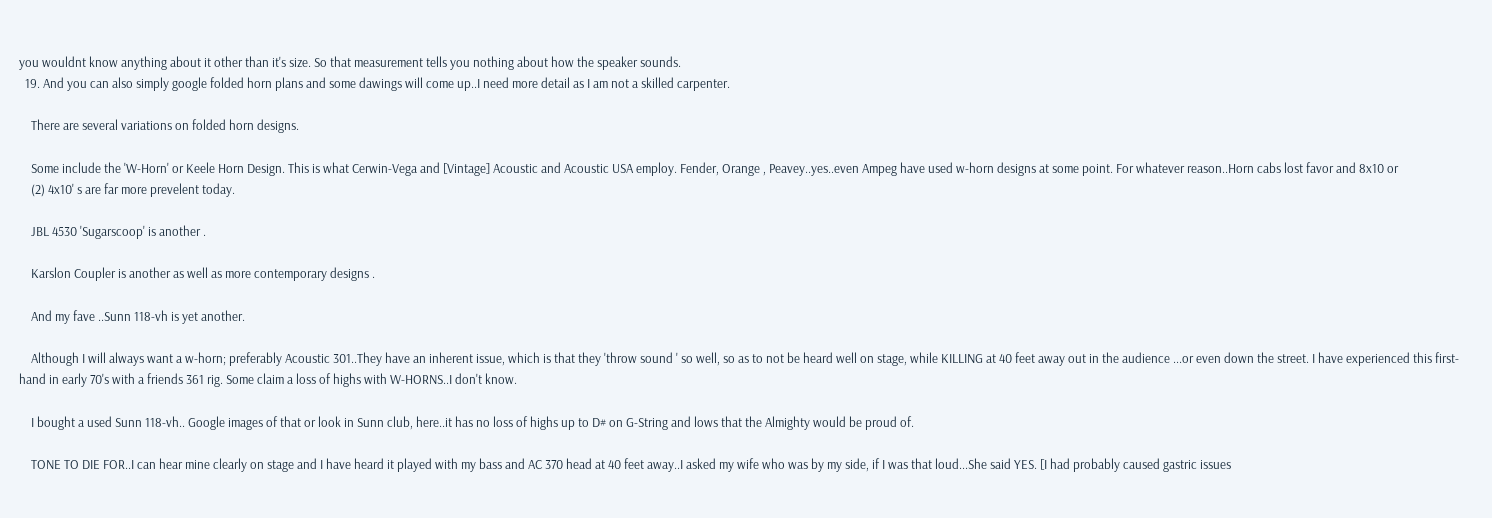you wouldnt know anything about it other than it's size. So that measurement tells you nothing about how the speaker sounds.
  19. And you can also simply google folded horn plans and some dawings will come up..I need more detail as I am not a skilled carpenter.

    There are several variations on folded horn designs.

    Some include the 'W-Horn' or Keele Horn Design. This is what Cerwin-Vega and [Vintage] Acoustic and Acoustic USA employ. Fender, Orange , Peavey..yes..even Ampeg have used w-horn designs at some point. For whatever reason..Horn cabs lost favor and 8x10 or
    (2) 4x10' s are far more prevelent today.

    JBL 4530 'Sugarscoop' is another .

    Karslon Coupler is another as well as more contemporary designs .

    And my fave ..Sunn 118-vh is yet another.

    Although I will always want a w-horn; preferably Acoustic 301..They have an inherent issue, which is that they 'throw sound ' so well, so as to not be heard well on stage, while KILLING at 40 feet away out in the audience ...or even down the street. I have experienced this first-hand in early 70's with a friends 361 rig. Some claim a loss of highs with W-HORNS..I don't know.

    I bought a used Sunn 118-vh.. Google images of that or look in Sunn club, here..it has no loss of highs up to D# on G-String and lows that the Almighty would be proud of.

    TONE TO DIE FOR..I can hear mine clearly on stage and I have heard it played with my bass and AC 370 head at 40 feet away..I asked my wife who was by my side, if I was that loud...She said YES. [I had probably caused gastric issues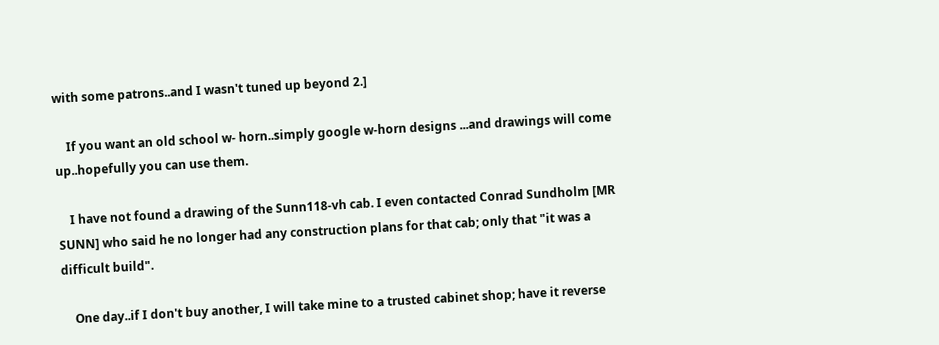with some patrons..and I wasn't tuned up beyond 2.]

    If you want an old school w- horn..simply google w-horn designs ...and drawings will come up..hopefully you can use them.

    I have not found a drawing of the Sunn118-vh cab. I even contacted Conrad Sundholm [MR SUNN] who said he no longer had any construction plans for that cab; only that "it was a difficult build".

    One day..if I don't buy another, I will take mine to a trusted cabinet shop; have it reverse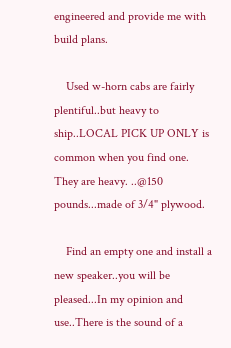engineered and provide me with build plans.

    Used w-horn cabs are fairly plentiful..but heavy to ship..LOCAL PICK UP ONLY is common when you find one. They are heavy. ..@150 pounds...made of 3/4" plywood.

    Find an empty one and install a new speaker..you will be pleased...In my opinion and use..There is the sound of a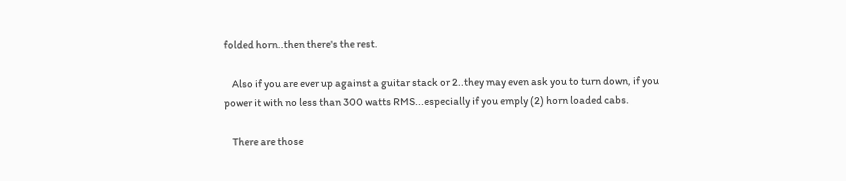folded horn..then there's the rest.

    Also if you are ever up against a guitar stack or 2..they may even ask you to turn down, if you power it with no less than 300 watts RMS...especially if you emply (2) horn loaded cabs.

    There are those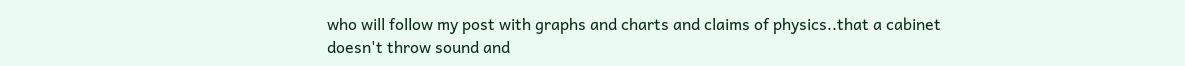who will follow my post with graphs and charts and claims of physics..that a cabinet doesn't throw sound and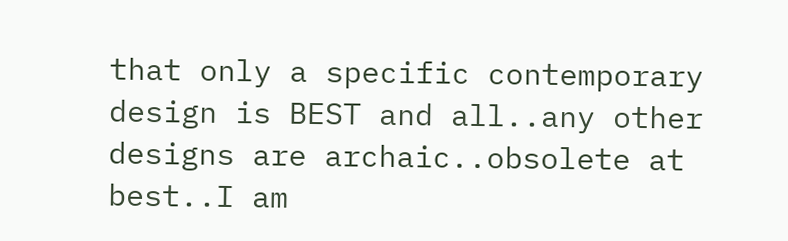that only a specific contemporary design is BEST and all..any other designs are archaic..obsolete at best..I am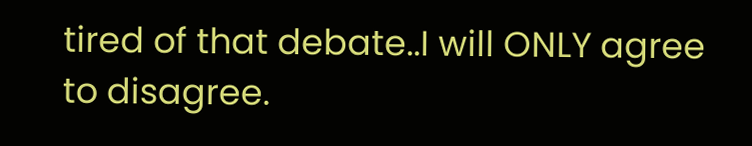tired of that debate..I will ONLY agree to disagree.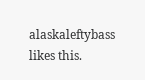alaskaleftybass likes this.